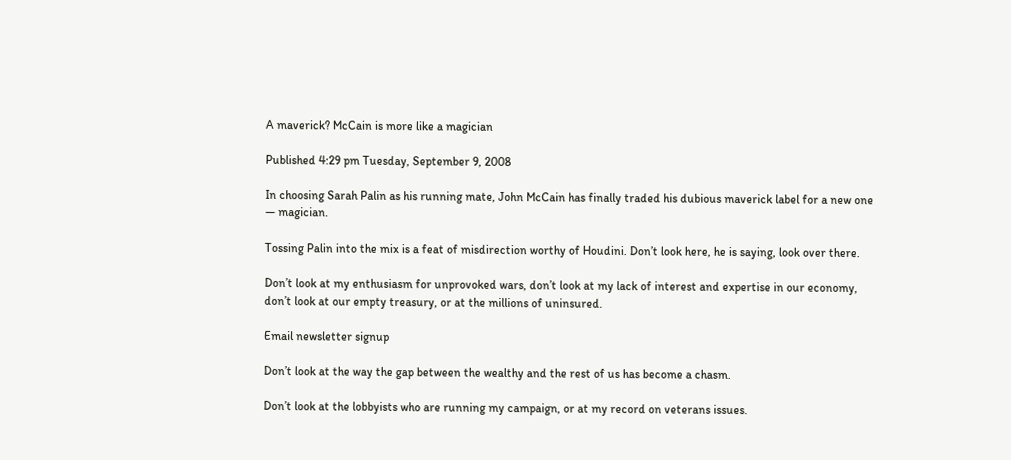A maverick? McCain is more like a magician

Published 4:29 pm Tuesday, September 9, 2008

In choosing Sarah Palin as his running mate, John McCain has finally traded his dubious maverick label for a new one — magician.

Tossing Palin into the mix is a feat of misdirection worthy of Houdini. Don’t look here, he is saying, look over there.

Don’t look at my enthusiasm for unprovoked wars, don’t look at my lack of interest and expertise in our economy, don’t look at our empty treasury, or at the millions of uninsured.

Email newsletter signup

Don’t look at the way the gap between the wealthy and the rest of us has become a chasm.

Don’t look at the lobbyists who are running my campaign, or at my record on veterans issues.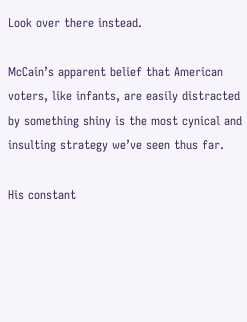Look over there instead.

McCain’s apparent belief that American voters, like infants, are easily distracted by something shiny is the most cynical and insulting strategy we’ve seen thus far.

His constant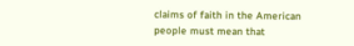claims of faith in the American people must mean that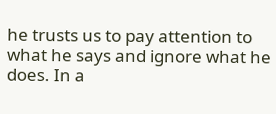he trusts us to pay attention to what he says and ignore what he does. In a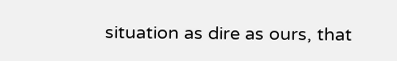situation as dire as ours, that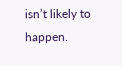isn’t likely to happen.